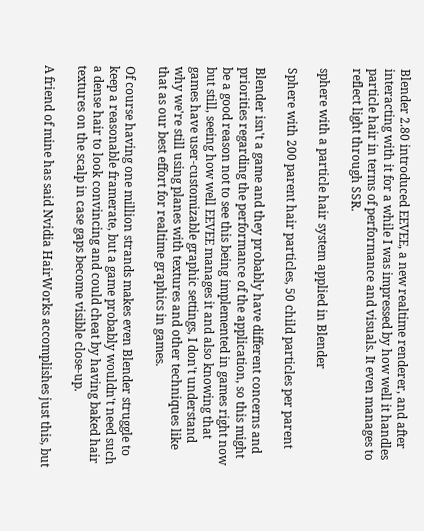Blender 2.80 introduced EEVEE, a new realtime renderer, and after interacting with it for a while I was impressed by how well it handles particle hair in terms of performance and visuals. It even manages to reflect light through SSR.

sphere with a particle hair system applied in Blender

Sphere with 200 parent hair particles, 50 child particles per parent

Blender isn't a game and they probably have different concerns and priorities regarding the performance of the application, so this might be a good reason not to see this being implemented in games right now but still, seeing how well EEVEE manages it and also knowing that games have user-customizable graphic settings, I don't understand why we're still using planes with textures and other techniques like that as our best effort for realtime graphics in games.

Of course having one million strands makes even Blender struggle to keep a reasonable framerate, but a game probably wouldn't need such a dense hair to look convincing and could cheat by having baked hair textures on the scalp in case gaps become visible close-up.

A friend of mine has said Nvidia HairWorks accomplishes just this, but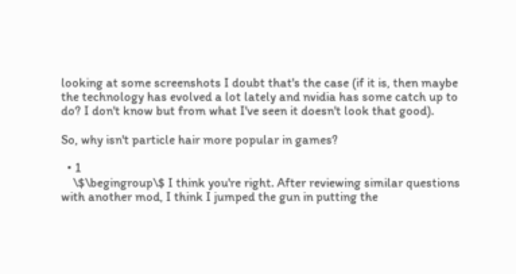looking at some screenshots I doubt that's the case (if it is, then maybe the technology has evolved a lot lately and nvidia has some catch up to do? I don't know but from what I've seen it doesn't look that good).

So, why isn't particle hair more popular in games?

  • 1
    \$\begingroup\$ I think you're right. After reviewing similar questions with another mod, I think I jumped the gun in putting the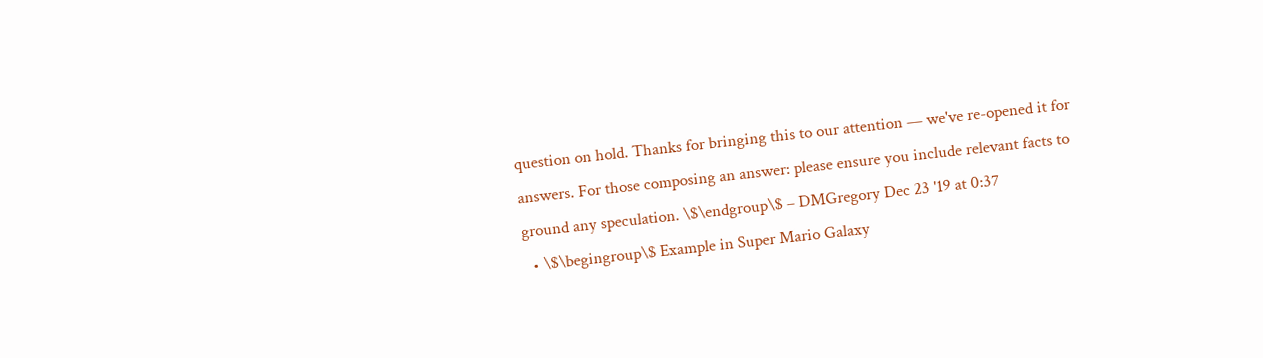question on hold. Thanks for bringing this to our attention — we've re-opened it for answers. For those composing an answer: please ensure you include relevant facts to ground any speculation. \$\endgroup\$ – DMGregory Dec 23 '19 at 0:37
  • \$\begingroup\$ Example in Super Mario Galaxy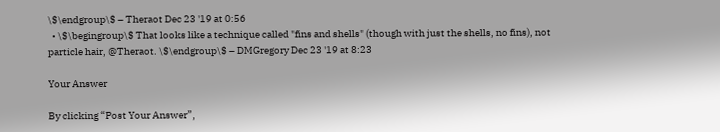\$\endgroup\$ – Theraot Dec 23 '19 at 0:56
  • \$\begingroup\$ That looks like a technique called "fins and shells" (though with just the shells, no fins), not particle hair, @Theraot. \$\endgroup\$ – DMGregory Dec 23 '19 at 8:23

Your Answer

By clicking “Post Your Answer”,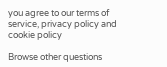you agree to our terms of service, privacy policy and cookie policy

Browse other questions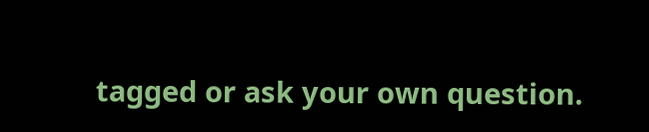tagged or ask your own question.